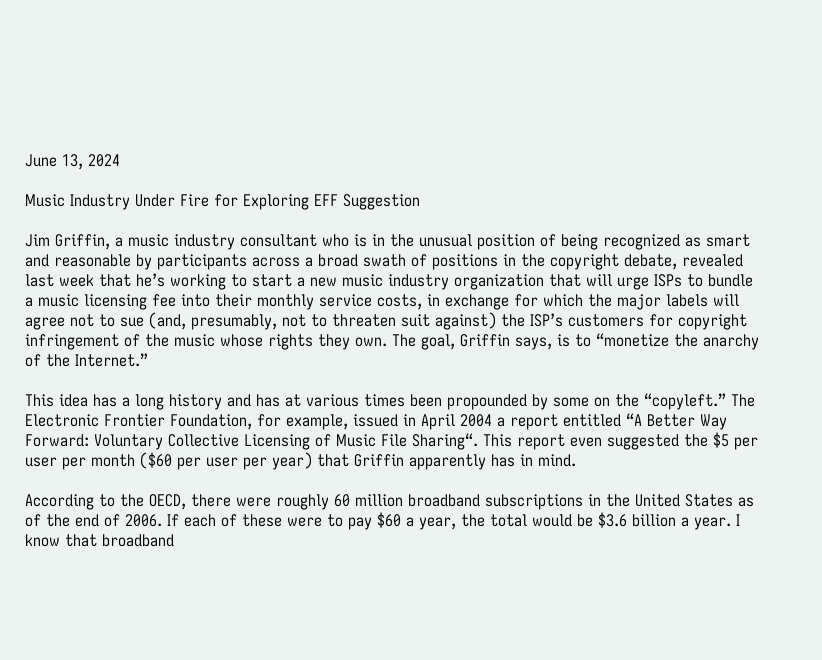June 13, 2024

Music Industry Under Fire for Exploring EFF Suggestion

Jim Griffin, a music industry consultant who is in the unusual position of being recognized as smart and reasonable by participants across a broad swath of positions in the copyright debate, revealed last week that he’s working to start a new music industry organization that will urge ISPs to bundle a music licensing fee into their monthly service costs, in exchange for which the major labels will agree not to sue (and, presumably, not to threaten suit against) the ISP’s customers for copyright infringement of the music whose rights they own. The goal, Griffin says, is to “monetize the anarchy of the Internet.”

This idea has a long history and has at various times been propounded by some on the “copyleft.” The Electronic Frontier Foundation, for example, issued in April 2004 a report entitled “A Better Way Forward: Voluntary Collective Licensing of Music File Sharing“. This report even suggested the $5 per user per month ($60 per user per year) that Griffin apparently has in mind.

According to the OECD, there were roughly 60 million broadband subscriptions in the United States as of the end of 2006. If each of these were to pay $60 a year, the total would be $3.6 billion a year. I know that broadband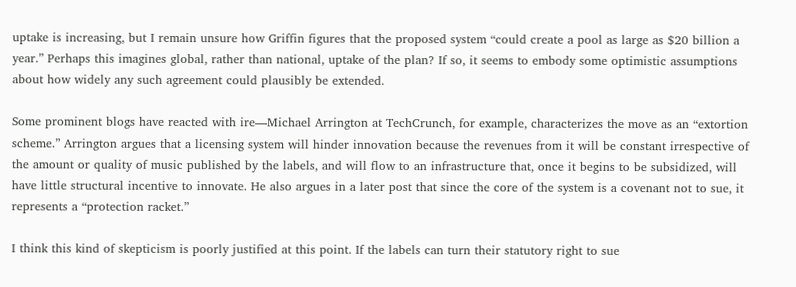uptake is increasing, but I remain unsure how Griffin figures that the proposed system “could create a pool as large as $20 billion a year.” Perhaps this imagines global, rather than national, uptake of the plan? If so, it seems to embody some optimistic assumptions about how widely any such agreement could plausibly be extended.

Some prominent blogs have reacted with ire—Michael Arrington at TechCrunch, for example, characterizes the move as an “extortion scheme.” Arrington argues that a licensing system will hinder innovation because the revenues from it will be constant irrespective of the amount or quality of music published by the labels, and will flow to an infrastructure that, once it begins to be subsidized, will have little structural incentive to innovate. He also argues in a later post that since the core of the system is a covenant not to sue, it represents a “protection racket.”

I think this kind of skepticism is poorly justified at this point. If the labels can turn their statutory right to sue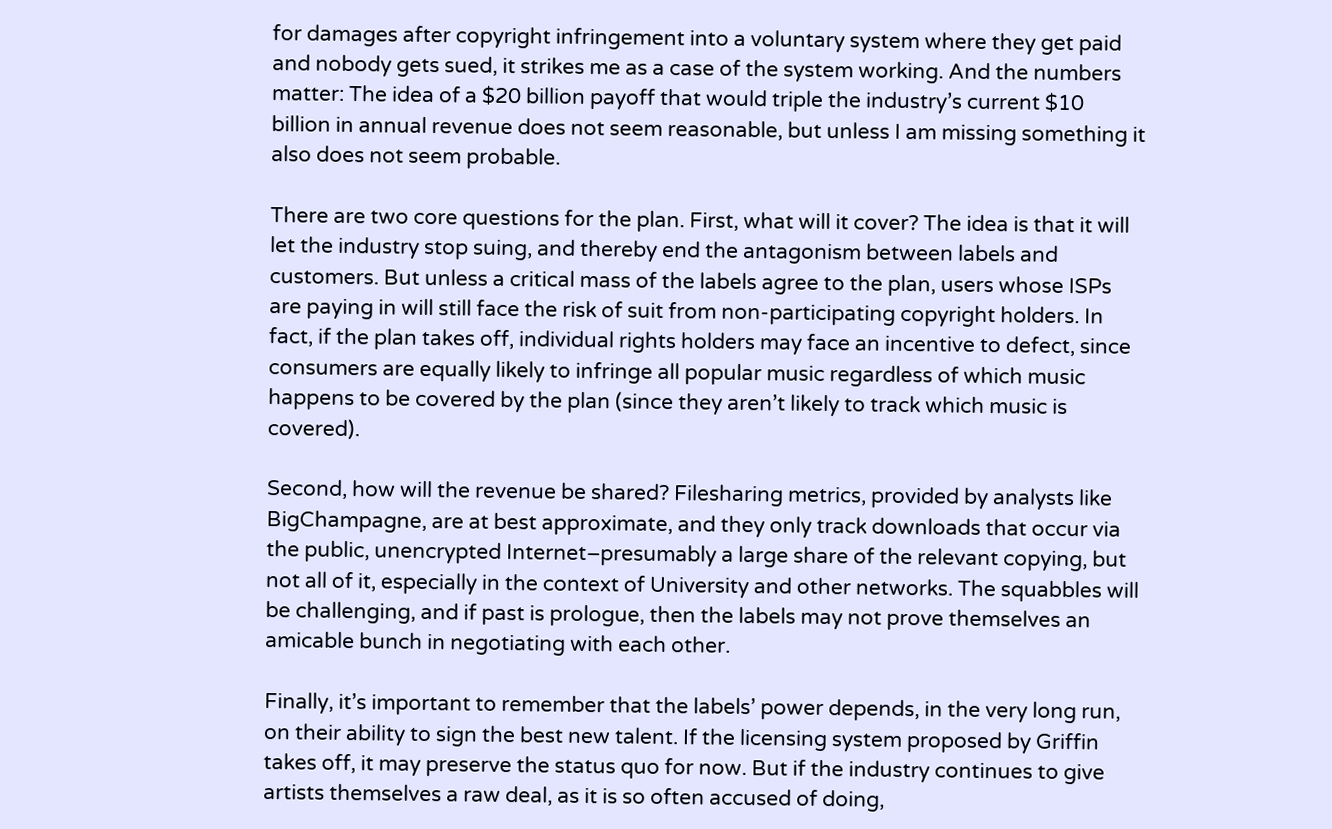for damages after copyright infringement into a voluntary system where they get paid and nobody gets sued, it strikes me as a case of the system working. And the numbers matter: The idea of a $20 billion payoff that would triple the industry’s current $10 billion in annual revenue does not seem reasonable, but unless I am missing something it also does not seem probable.

There are two core questions for the plan. First, what will it cover? The idea is that it will let the industry stop suing, and thereby end the antagonism between labels and customers. But unless a critical mass of the labels agree to the plan, users whose ISPs are paying in will still face the risk of suit from non-participating copyright holders. In fact, if the plan takes off, individual rights holders may face an incentive to defect, since consumers are equally likely to infringe all popular music regardless of which music happens to be covered by the plan (since they aren’t likely to track which music is covered).

Second, how will the revenue be shared? Filesharing metrics, provided by analysts like BigChampagne, are at best approximate, and they only track downloads that occur via the public, unencrypted Internet–presumably a large share of the relevant copying, but not all of it, especially in the context of University and other networks. The squabbles will be challenging, and if past is prologue, then the labels may not prove themselves an amicable bunch in negotiating with each other.

Finally, it’s important to remember that the labels’ power depends, in the very long run, on their ability to sign the best new talent. If the licensing system proposed by Griffin takes off, it may preserve the status quo for now. But if the industry continues to give artists themselves a raw deal, as it is so often accused of doing,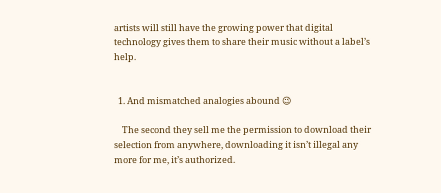artists will still have the growing power that digital technology gives them to share their music without a label’s help.


  1. And mismatched analogies abound 😉

    The second they sell me the permission to download their selection from anywhere, downloading it isn’t illegal any more for me, it’s authorized.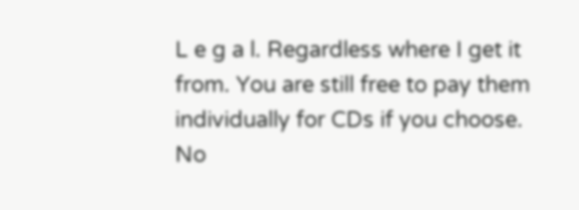L e g a l. Regardless where I get it from. You are still free to pay them individually for CDs if you choose. No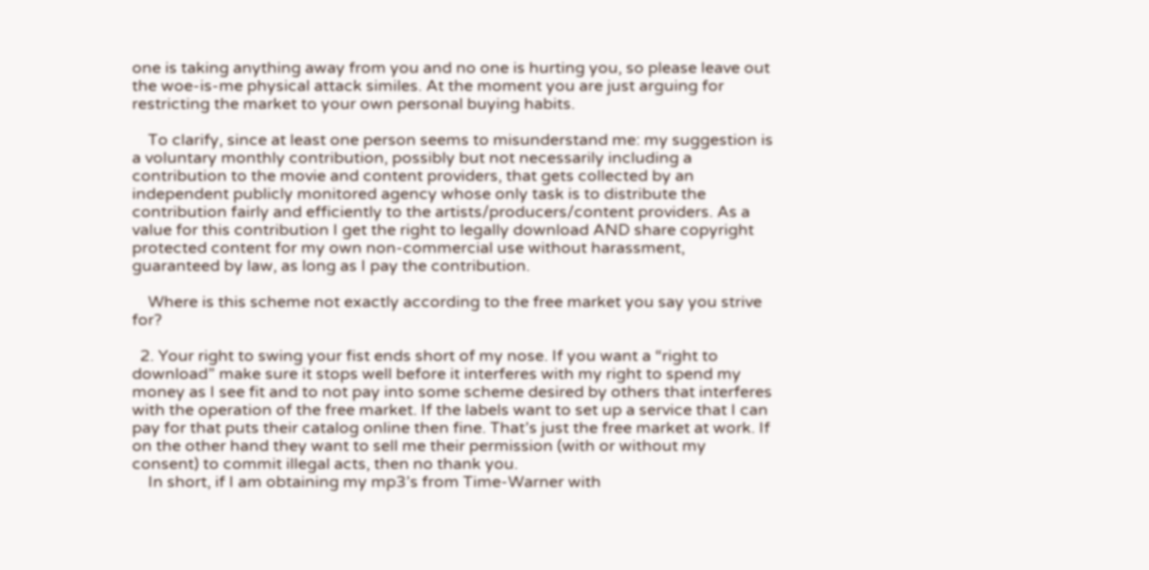one is taking anything away from you and no one is hurting you, so please leave out the woe-is-me physical attack similes. At the moment you are just arguing for restricting the market to your own personal buying habits.

    To clarify, since at least one person seems to misunderstand me: my suggestion is a voluntary monthly contribution, possibly but not necessarily including a contribution to the movie and content providers, that gets collected by an independent publicly monitored agency whose only task is to distribute the contribution fairly and efficiently to the artists/producers/content providers. As a value for this contribution I get the right to legally download AND share copyright protected content for my own non-commercial use without harassment, guaranteed by law, as long as I pay the contribution.

    Where is this scheme not exactly according to the free market you say you strive for?

  2. Your right to swing your fist ends short of my nose. If you want a “right to download” make sure it stops well before it interferes with my right to spend my money as I see fit and to not pay into some scheme desired by others that interferes with the operation of the free market. If the labels want to set up a service that I can pay for that puts their catalog online then fine. That’s just the free market at work. If on the other hand they want to sell me their permission (with or without my consent) to commit illegal acts, then no thank you.
    In short, if I am obtaining my mp3’s from Time-Warner with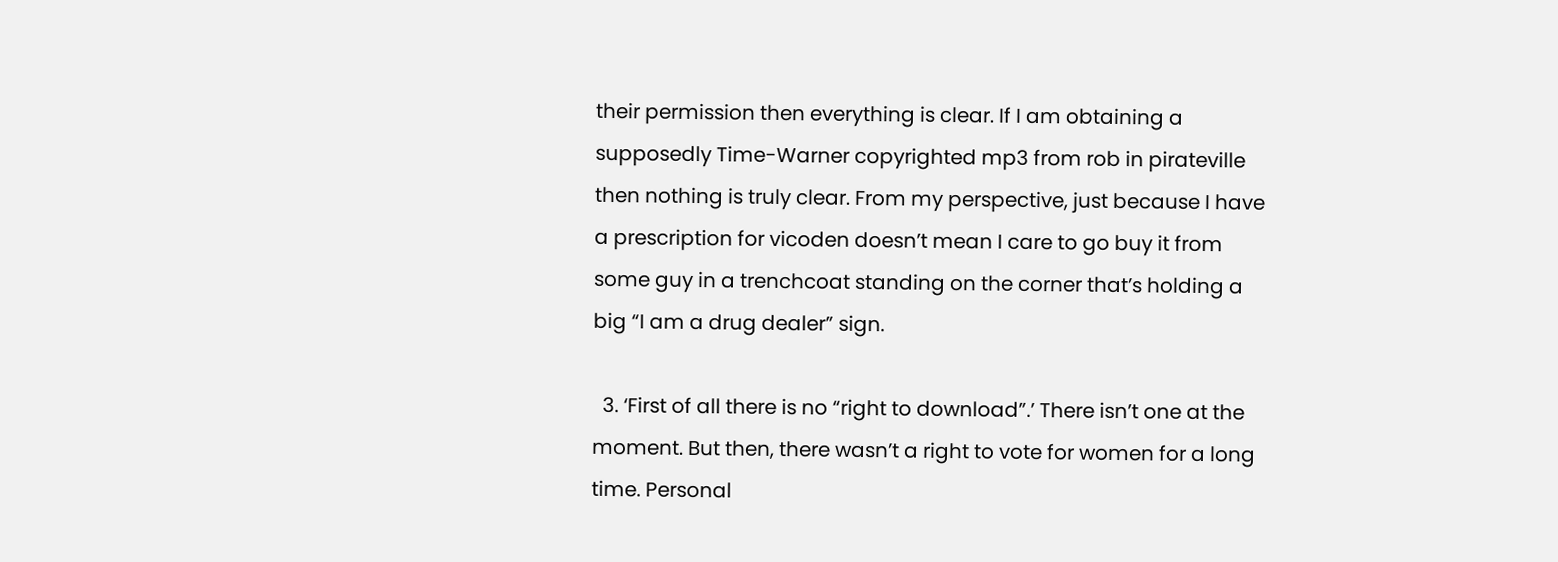their permission then everything is clear. If I am obtaining a supposedly Time-Warner copyrighted mp3 from rob in pirateville then nothing is truly clear. From my perspective, just because I have a prescription for vicoden doesn’t mean I care to go buy it from some guy in a trenchcoat standing on the corner that’s holding a big “I am a drug dealer” sign.

  3. ‘First of all there is no “right to download”.’ There isn’t one at the moment. But then, there wasn’t a right to vote for women for a long time. Personal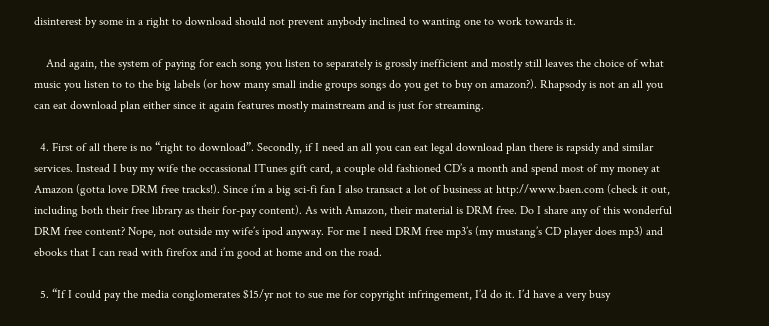disinterest by some in a right to download should not prevent anybody inclined to wanting one to work towards it.

    And again, the system of paying for each song you listen to separately is grossly inefficient and mostly still leaves the choice of what music you listen to to the big labels (or how many small indie groups songs do you get to buy on amazon?). Rhapsody is not an all you can eat download plan either since it again features mostly mainstream and is just for streaming.

  4. First of all there is no “right to download”. Secondly, if I need an all you can eat legal download plan there is rapsidy and similar services. Instead I buy my wife the occassional ITunes gift card, a couple old fashioned CD’s a month and spend most of my money at Amazon (gotta love DRM free tracks!). Since i’m a big sci-fi fan I also transact a lot of business at http://www.baen.com (check it out, including both their free library as their for-pay content). As with Amazon, their material is DRM free. Do I share any of this wonderful DRM free content? Nope, not outside my wife’s ipod anyway. For me I need DRM free mp3’s (my mustang’s CD player does mp3) and ebooks that I can read with firefox and i’m good at home and on the road.

  5. “If I could pay the media conglomerates $15/yr not to sue me for copyright infringement, I’d do it. I’d have a very busy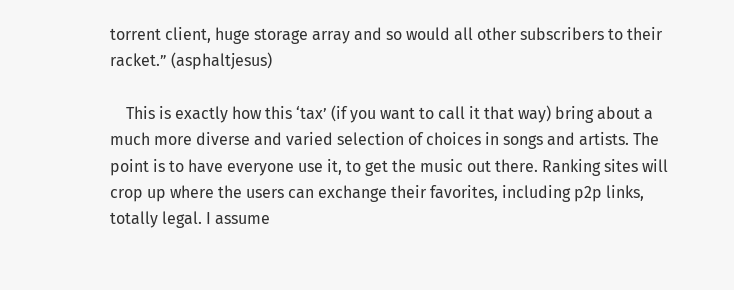torrent client, huge storage array and so would all other subscribers to their racket.” (asphaltjesus)

    This is exactly how this ‘tax’ (if you want to call it that way) bring about a much more diverse and varied selection of choices in songs and artists. The point is to have everyone use it, to get the music out there. Ranking sites will crop up where the users can exchange their favorites, including p2p links, totally legal. I assume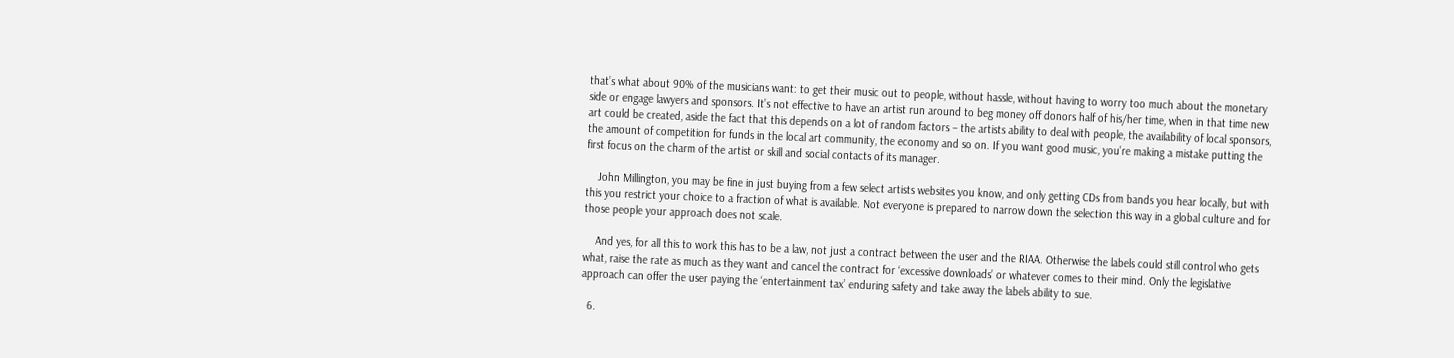that’s what about 90% of the musicians want: to get their music out to people, without hassle, without having to worry too much about the monetary side or engage lawyers and sponsors. It’s not effective to have an artist run around to beg money off donors half of his/her time, when in that time new art could be created, aside the fact that this depends on a lot of random factors – the artists ability to deal with people, the availability of local sponsors, the amount of competition for funds in the local art community, the economy and so on. If you want good music, you’re making a mistake putting the first focus on the charm of the artist or skill and social contacts of its manager.

    John Millington, you may be fine in just buying from a few select artists websites you know, and only getting CDs from bands you hear locally, but with this you restrict your choice to a fraction of what is available. Not everyone is prepared to narrow down the selection this way in a global culture and for those people your approach does not scale.

    And yes, for all this to work this has to be a law, not just a contract between the user and the RIAA. Otherwise the labels could still control who gets what, raise the rate as much as they want and cancel the contract for ‘excessive downloads’ or whatever comes to their mind. Only the legislative approach can offer the user paying the ‘entertainment tax’ enduring safety and take away the labels ability to sue.

  6.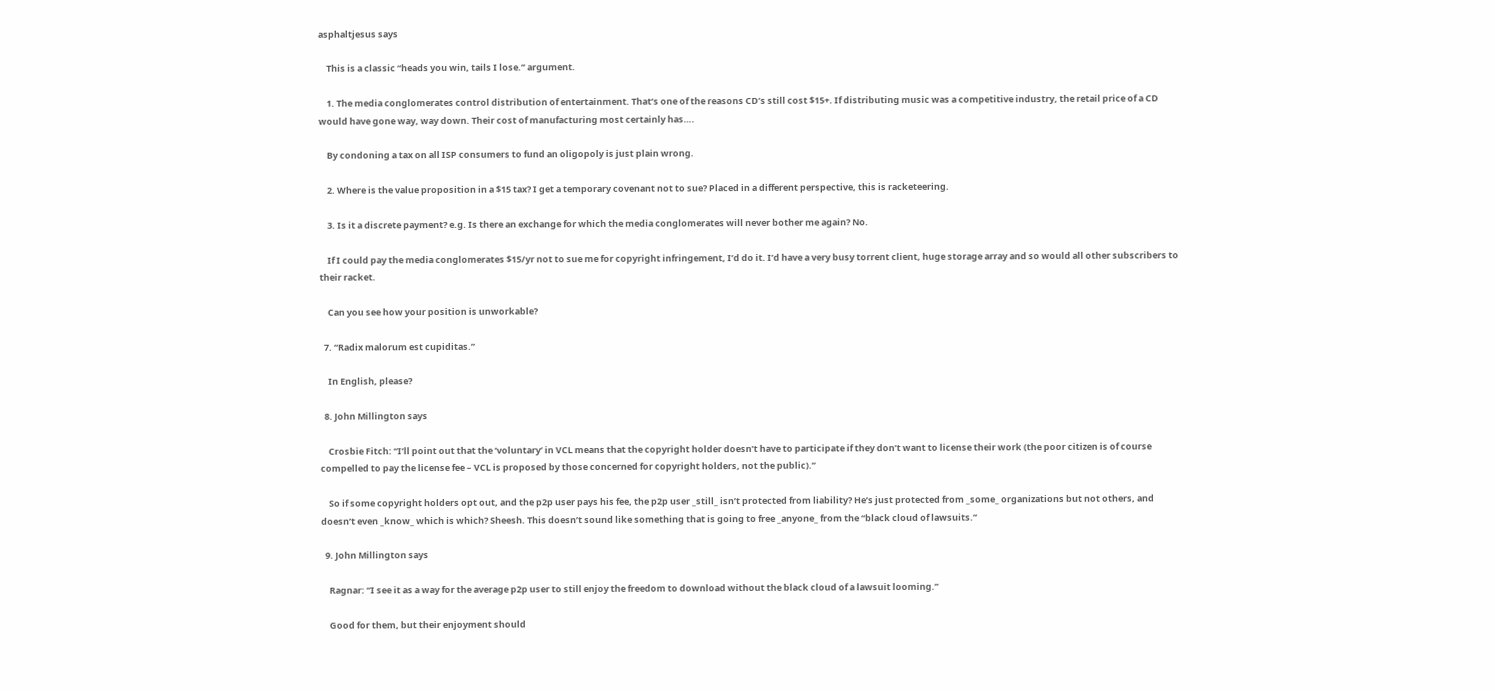asphaltjesus says

    This is a classic “heads you win, tails I lose.” argument.

    1. The media conglomerates control distribution of entertainment. That’s one of the reasons CD’s still cost $15+. If distributing music was a competitive industry, the retail price of a CD would have gone way, way down. Their cost of manufacturing most certainly has….

    By condoning a tax on all ISP consumers to fund an oligopoly is just plain wrong.

    2. Where is the value proposition in a $15 tax? I get a temporary covenant not to sue? Placed in a different perspective, this is racketeering.

    3. Is it a discrete payment? e.g. Is there an exchange for which the media conglomerates will never bother me again? No.

    If I could pay the media conglomerates $15/yr not to sue me for copyright infringement, I’d do it. I’d have a very busy torrent client, huge storage array and so would all other subscribers to their racket.

    Can you see how your position is unworkable?

  7. “Radix malorum est cupiditas.”

    In English, please?

  8. John Millington says

    Crosbie Fitch: “I’ll point out that the ‘voluntary’ in VCL means that the copyright holder doesn’t have to participate if they don’t want to license their work (the poor citizen is of course compelled to pay the license fee – VCL is proposed by those concerned for copyright holders, not the public).”

    So if some copyright holders opt out, and the p2p user pays his fee, the p2p user _still_ isn’t protected from liability? He’s just protected from _some_ organizations but not others, and doesn’t even _know_ which is which? Sheesh. This doesn’t sound like something that is going to free _anyone_ from the “black cloud of lawsuits.”

  9. John Millington says

    Ragnar: “I see it as a way for the average p2p user to still enjoy the freedom to download without the black cloud of a lawsuit looming.”

    Good for them, but their enjoyment should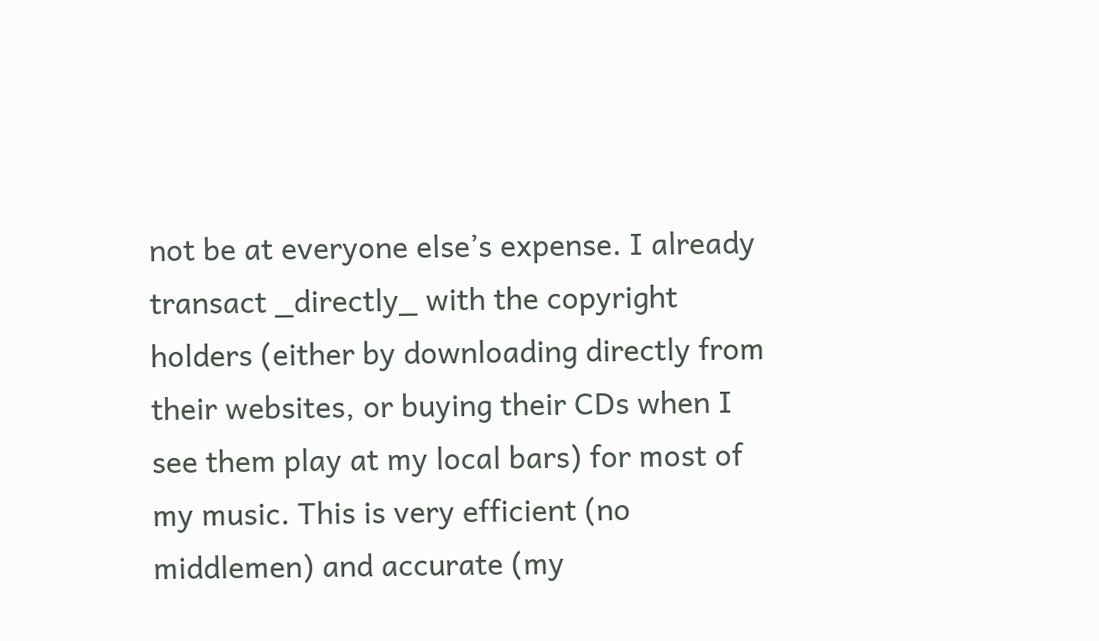not be at everyone else’s expense. I already transact _directly_ with the copyright holders (either by downloading directly from their websites, or buying their CDs when I see them play at my local bars) for most of my music. This is very efficient (no middlemen) and accurate (my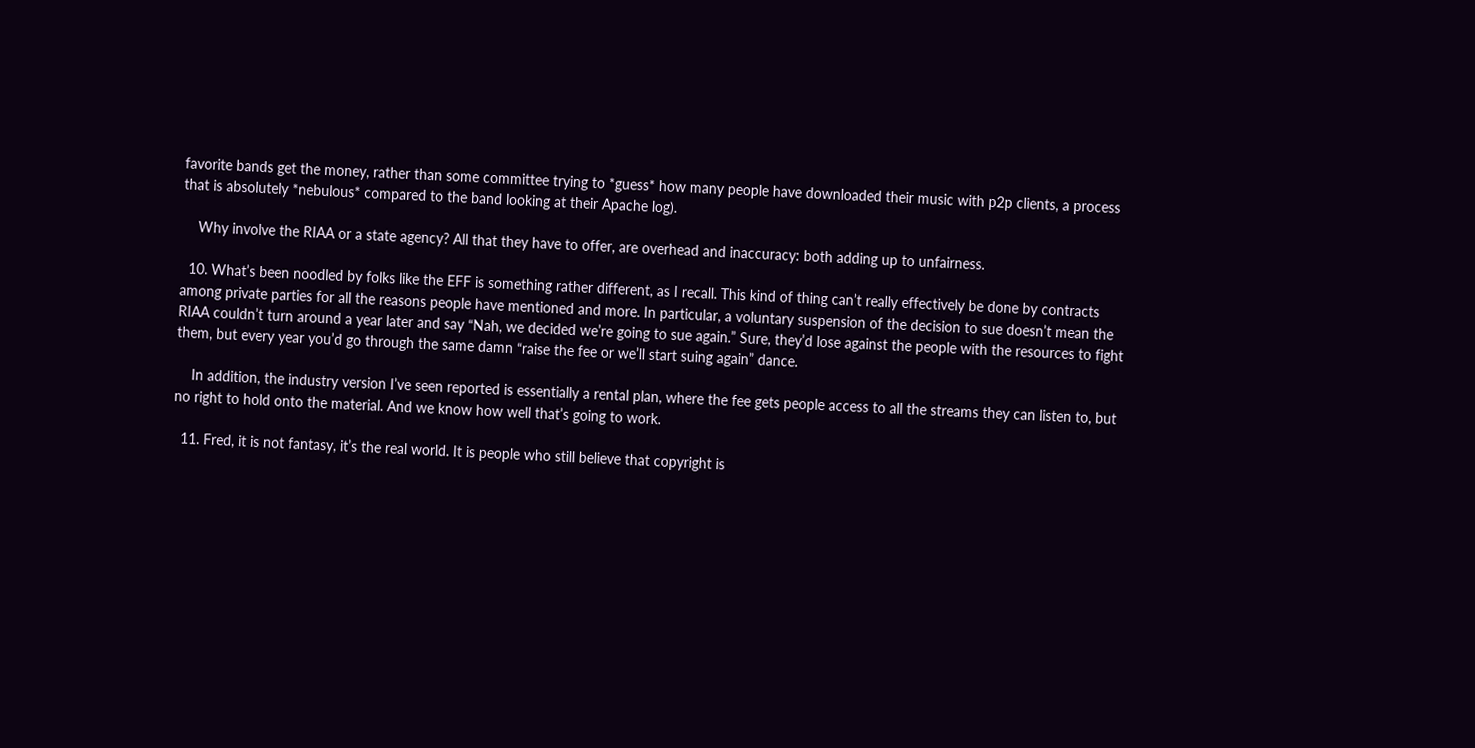favorite bands get the money, rather than some committee trying to *guess* how many people have downloaded their music with p2p clients, a process that is absolutely *nebulous* compared to the band looking at their Apache log).

    Why involve the RIAA or a state agency? All that they have to offer, are overhead and inaccuracy: both adding up to unfairness.

  10. What’s been noodled by folks like the EFF is something rather different, as I recall. This kind of thing can’t really effectively be done by contracts among private parties for all the reasons people have mentioned and more. In particular, a voluntary suspension of the decision to sue doesn’t mean the RIAA couldn’t turn around a year later and say “Nah, we decided we’re going to sue again.” Sure, they’d lose against the people with the resources to fight them, but every year you’d go through the same damn “raise the fee or we’ll start suing again” dance.

    In addition, the industry version I’ve seen reported is essentially a rental plan, where the fee gets people access to all the streams they can listen to, but no right to hold onto the material. And we know how well that’s going to work.

  11. Fred, it is not fantasy, it’s the real world. It is people who still believe that copyright is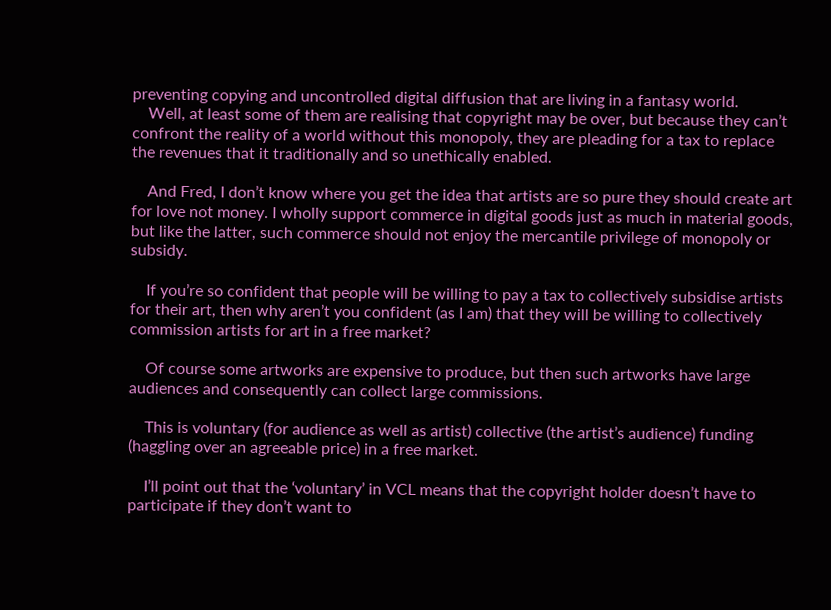preventing copying and uncontrolled digital diffusion that are living in a fantasy world.
    Well, at least some of them are realising that copyright may be over, but because they can’t confront the reality of a world without this monopoly, they are pleading for a tax to replace the revenues that it traditionally and so unethically enabled.

    And Fred, I don’t know where you get the idea that artists are so pure they should create art for love not money. I wholly support commerce in digital goods just as much in material goods, but like the latter, such commerce should not enjoy the mercantile privilege of monopoly or subsidy.

    If you’re so confident that people will be willing to pay a tax to collectively subsidise artists for their art, then why aren’t you confident (as I am) that they will be willing to collectively commission artists for art in a free market?

    Of course some artworks are expensive to produce, but then such artworks have large audiences and consequently can collect large commissions.

    This is voluntary (for audience as well as artist) collective (the artist’s audience) funding (haggling over an agreeable price) in a free market.

    I’ll point out that the ‘voluntary’ in VCL means that the copyright holder doesn’t have to participate if they don’t want to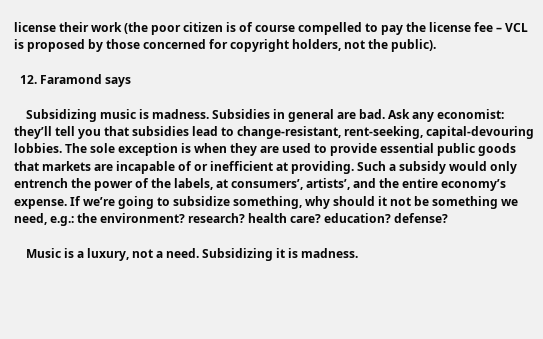license their work (the poor citizen is of course compelled to pay the license fee – VCL is proposed by those concerned for copyright holders, not the public).

  12. Faramond says

    Subsidizing music is madness. Subsidies in general are bad. Ask any economist: they’ll tell you that subsidies lead to change-resistant, rent-seeking, capital-devouring lobbies. The sole exception is when they are used to provide essential public goods that markets are incapable of or inefficient at providing. Such a subsidy would only entrench the power of the labels, at consumers’, artists’, and the entire economy’s expense. If we’re going to subsidize something, why should it not be something we need, e.g.: the environment? research? health care? education? defense?

    Music is a luxury, not a need. Subsidizing it is madness.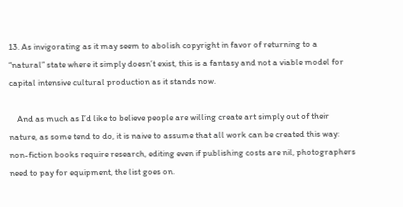13. As invigorating as it may seem to abolish copyright in favor of returning to a “natural” state where it simply doesn’t exist, this is a fantasy and not a viable model for capital intensive cultural production as it stands now.

    And as much as I’d like to believe people are willing create art simply out of their nature, as some tend to do, it is naive to assume that all work can be created this way: non-fiction books require research, editing even if publishing costs are nil, photographers need to pay for equipment, the list goes on.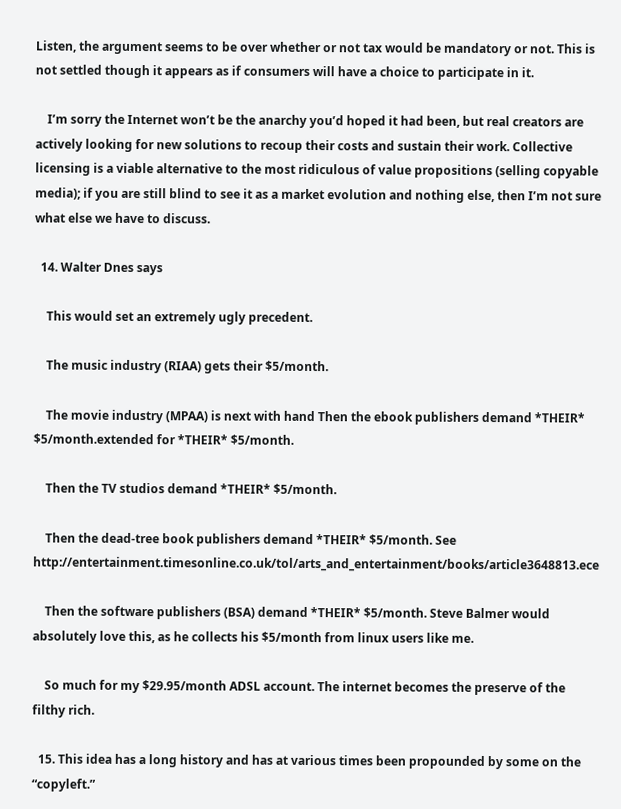Listen, the argument seems to be over whether or not tax would be mandatory or not. This is not settled though it appears as if consumers will have a choice to participate in it.

    I’m sorry the Internet won’t be the anarchy you’d hoped it had been, but real creators are actively looking for new solutions to recoup their costs and sustain their work. Collective licensing is a viable alternative to the most ridiculous of value propositions (selling copyable media); if you are still blind to see it as a market evolution and nothing else, then I’m not sure what else we have to discuss.

  14. Walter Dnes says

    This would set an extremely ugly precedent.

    The music industry (RIAA) gets their $5/month.

    The movie industry (MPAA) is next with hand Then the ebook publishers demand *THEIR* $5/month.extended for *THEIR* $5/month.

    Then the TV studios demand *THEIR* $5/month.

    Then the dead-tree book publishers demand *THEIR* $5/month. See http://entertainment.timesonline.co.uk/tol/arts_and_entertainment/books/article3648813.ece

    Then the software publishers (BSA) demand *THEIR* $5/month. Steve Balmer would absolutely love this, as he collects his $5/month from linux users like me.

    So much for my $29.95/month ADSL account. The internet becomes the preserve of the filthy rich.

  15. This idea has a long history and has at various times been propounded by some on the “copyleft.”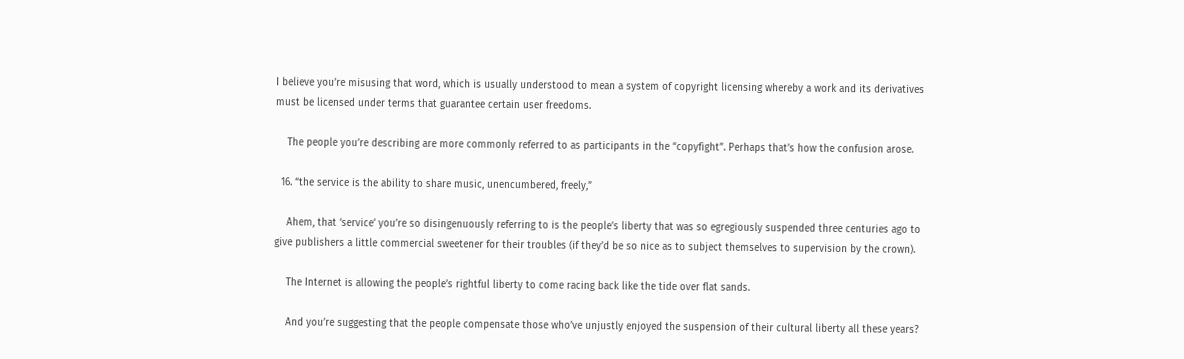I believe you’re misusing that word, which is usually understood to mean a system of copyright licensing whereby a work and its derivatives must be licensed under terms that guarantee certain user freedoms.

    The people you’re describing are more commonly referred to as participants in the “copyfight”. Perhaps that’s how the confusion arose.

  16. “the service is the ability to share music, unencumbered, freely,”

    Ahem, that ‘service’ you’re so disingenuously referring to is the people’s liberty that was so egregiously suspended three centuries ago to give publishers a little commercial sweetener for their troubles (if they’d be so nice as to subject themselves to supervision by the crown).

    The Internet is allowing the people’s rightful liberty to come racing back like the tide over flat sands.

    And you’re suggesting that the people compensate those who’ve unjustly enjoyed the suspension of their cultural liberty all these years?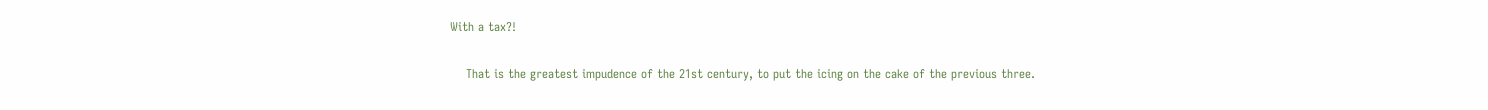With a tax?!

    That is the greatest impudence of the 21st century, to put the icing on the cake of the previous three.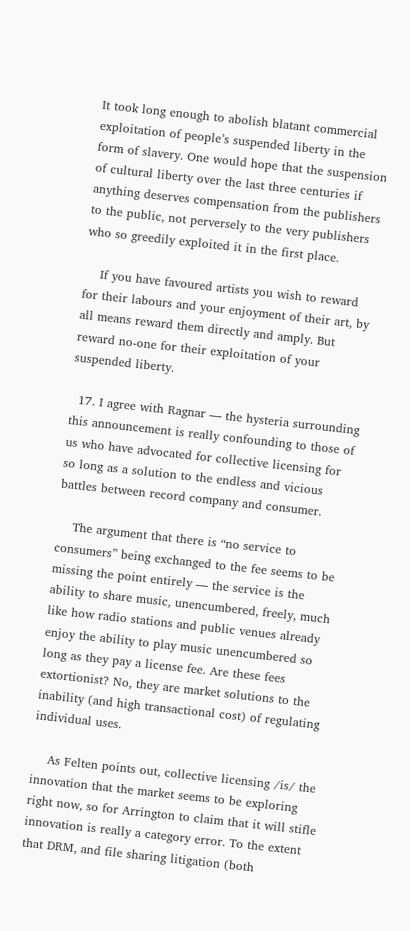It took long enough to abolish blatant commercial exploitation of people’s suspended liberty in the form of slavery. One would hope that the suspension of cultural liberty over the last three centuries if anything deserves compensation from the publishers to the public, not perversely to the very publishers who so greedily exploited it in the first place.

    If you have favoured artists you wish to reward for their labours and your enjoyment of their art, by all means reward them directly and amply. But reward no-one for their exploitation of your suspended liberty.

  17. I agree with Ragnar — the hysteria surrounding this announcement is really confounding to those of us who have advocated for collective licensing for so long as a solution to the endless and vicious battles between record company and consumer.

    The argument that there is “no service to consumers” being exchanged to the fee seems to be missing the point entirely — the service is the ability to share music, unencumbered, freely, much like how radio stations and public venues already enjoy the ability to play music unencumbered so long as they pay a license fee. Are these fees extortionist? No, they are market solutions to the inability (and high transactional cost) of regulating individual uses.

    As Felten points out, collective licensing /is/ the innovation that the market seems to be exploring right now, so for Arrington to claim that it will stifle innovation is really a category error. To the extent that DRM, and file sharing litigation (both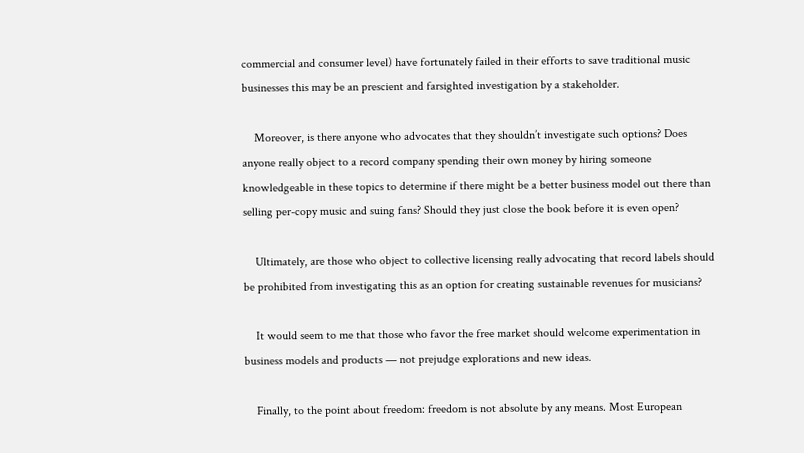commercial and consumer level) have fortunately failed in their efforts to save traditional music businesses this may be an prescient and farsighted investigation by a stakeholder.

    Moreover, is there anyone who advocates that they shouldn’t investigate such options? Does anyone really object to a record company spending their own money by hiring someone knowledgeable in these topics to determine if there might be a better business model out there than selling per-copy music and suing fans? Should they just close the book before it is even open?

    Ultimately, are those who object to collective licensing really advocating that record labels should be prohibited from investigating this as an option for creating sustainable revenues for musicians?

    It would seem to me that those who favor the free market should welcome experimentation in business models and products — not prejudge explorations and new ideas.

    Finally, to the point about freedom: freedom is not absolute by any means. Most European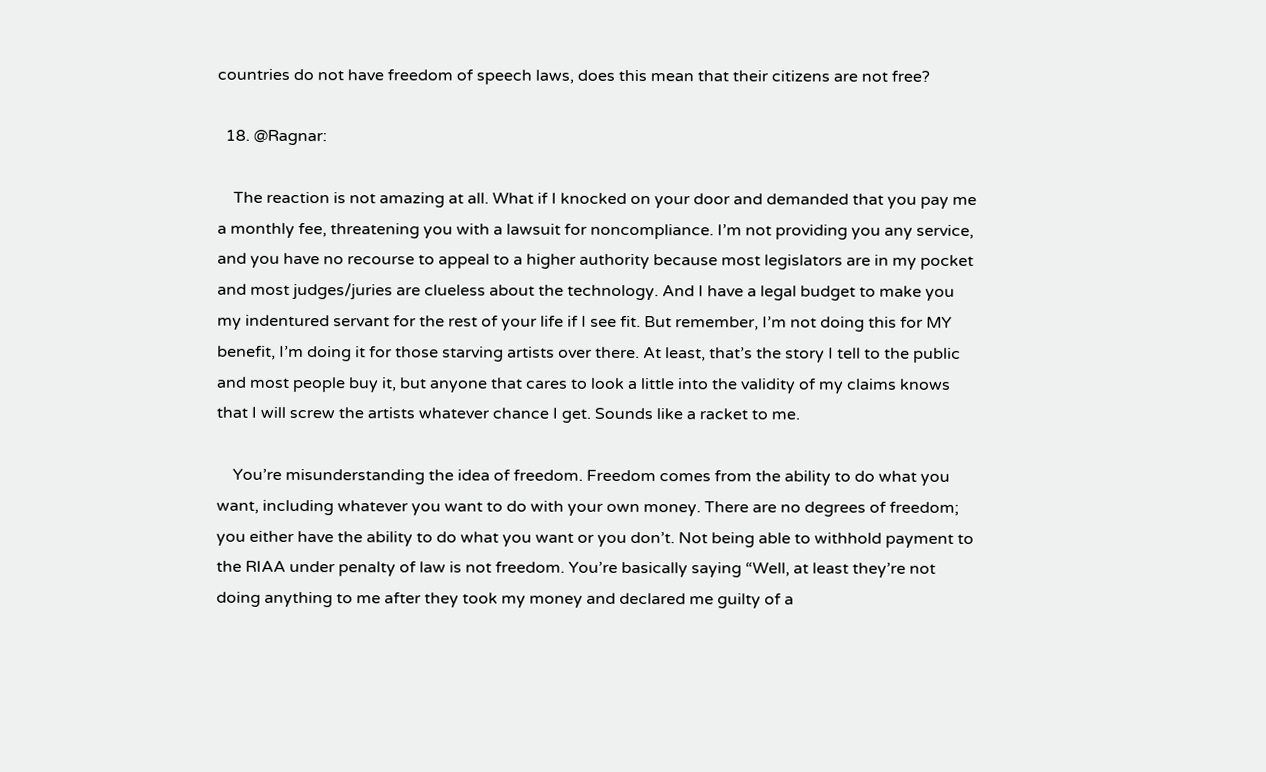countries do not have freedom of speech laws, does this mean that their citizens are not free?

  18. @Ragnar:

    The reaction is not amazing at all. What if I knocked on your door and demanded that you pay me a monthly fee, threatening you with a lawsuit for noncompliance. I’m not providing you any service, and you have no recourse to appeal to a higher authority because most legislators are in my pocket and most judges/juries are clueless about the technology. And I have a legal budget to make you my indentured servant for the rest of your life if I see fit. But remember, I’m not doing this for MY benefit, I’m doing it for those starving artists over there. At least, that’s the story I tell to the public and most people buy it, but anyone that cares to look a little into the validity of my claims knows that I will screw the artists whatever chance I get. Sounds like a racket to me.

    You’re misunderstanding the idea of freedom. Freedom comes from the ability to do what you want, including whatever you want to do with your own money. There are no degrees of freedom; you either have the ability to do what you want or you don’t. Not being able to withhold payment to the RIAA under penalty of law is not freedom. You’re basically saying “Well, at least they’re not doing anything to me after they took my money and declared me guilty of a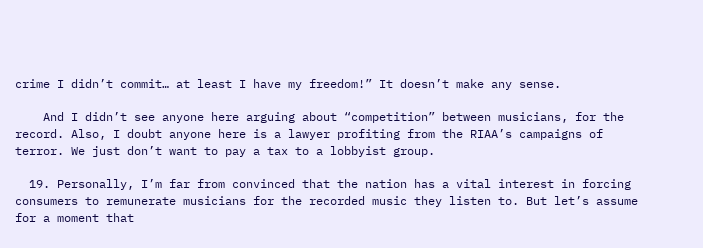crime I didn’t commit… at least I have my freedom!” It doesn’t make any sense.

    And I didn’t see anyone here arguing about “competition” between musicians, for the record. Also, I doubt anyone here is a lawyer profiting from the RIAA’s campaigns of terror. We just don’t want to pay a tax to a lobbyist group.

  19. Personally, I’m far from convinced that the nation has a vital interest in forcing consumers to remunerate musicians for the recorded music they listen to. But let’s assume for a moment that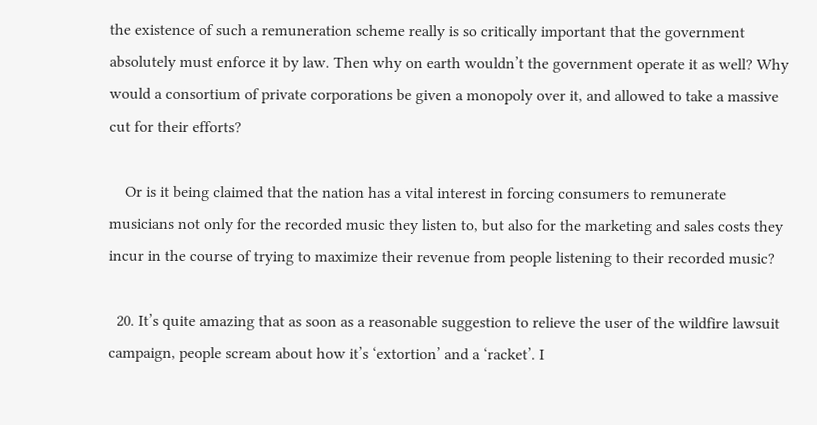the existence of such a remuneration scheme really is so critically important that the government absolutely must enforce it by law. Then why on earth wouldn’t the government operate it as well? Why would a consortium of private corporations be given a monopoly over it, and allowed to take a massive cut for their efforts?

    Or is it being claimed that the nation has a vital interest in forcing consumers to remunerate musicians not only for the recorded music they listen to, but also for the marketing and sales costs they incur in the course of trying to maximize their revenue from people listening to their recorded music?

  20. It’s quite amazing that as soon as a reasonable suggestion to relieve the user of the wildfire lawsuit campaign, people scream about how it’s ‘extortion’ and a ‘racket’. I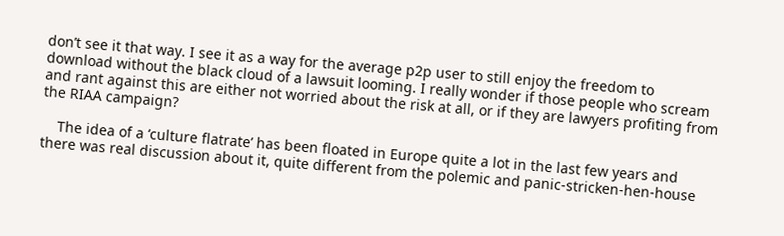don’t see it that way. I see it as a way for the average p2p user to still enjoy the freedom to download without the black cloud of a lawsuit looming. I really wonder if those people who scream and rant against this are either not worried about the risk at all, or if they are lawyers profiting from the RIAA campaign?

    The idea of a ‘culture flatrate’ has been floated in Europe quite a lot in the last few years and there was real discussion about it, quite different from the polemic and panic-stricken-hen-house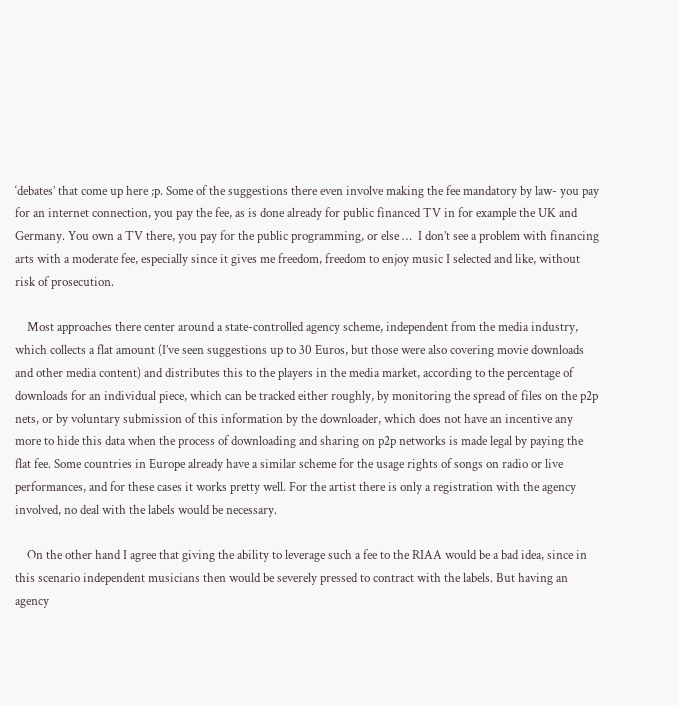‘debates’ that come up here ;p. Some of the suggestions there even involve making the fee mandatory by law- you pay for an internet connection, you pay the fee, as is done already for public financed TV in for example the UK and Germany. You own a TV there, you pay for the public programming, or else …  I don’t see a problem with financing arts with a moderate fee, especially since it gives me freedom, freedom to enjoy music I selected and like, without risk of prosecution.

    Most approaches there center around a state-controlled agency scheme, independent from the media industry, which collects a flat amount (I’ve seen suggestions up to 30 Euros, but those were also covering movie downloads and other media content) and distributes this to the players in the media market, according to the percentage of downloads for an individual piece, which can be tracked either roughly, by monitoring the spread of files on the p2p nets, or by voluntary submission of this information by the downloader, which does not have an incentive any more to hide this data when the process of downloading and sharing on p2p networks is made legal by paying the flat fee. Some countries in Europe already have a similar scheme for the usage rights of songs on radio or live performances, and for these cases it works pretty well. For the artist there is only a registration with the agency involved, no deal with the labels would be necessary.

    On the other hand I agree that giving the ability to leverage such a fee to the RIAA would be a bad idea, since in this scenario independent musicians then would be severely pressed to contract with the labels. But having an agency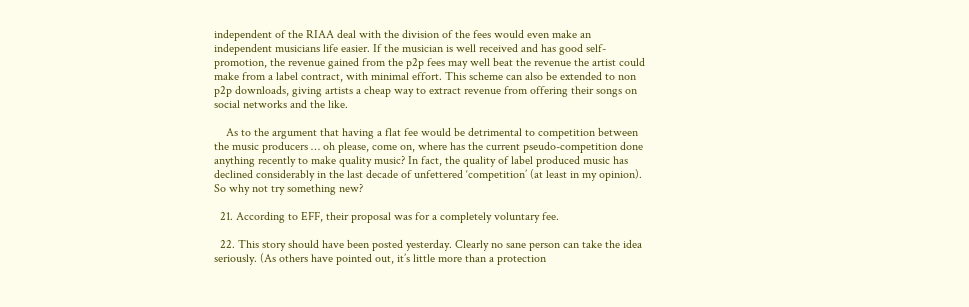independent of the RIAA deal with the division of the fees would even make an independent musicians life easier. If the musician is well received and has good self-promotion, the revenue gained from the p2p fees may well beat the revenue the artist could make from a label contract, with minimal effort. This scheme can also be extended to non p2p downloads, giving artists a cheap way to extract revenue from offering their songs on social networks and the like.

    As to the argument that having a flat fee would be detrimental to competition between the music producers … oh please, come on, where has the current pseudo-competition done anything recently to make quality music? In fact, the quality of label produced music has declined considerably in the last decade of unfettered ‘competition’ (at least in my opinion). So why not try something new?

  21. According to EFF, their proposal was for a completely voluntary fee.

  22. This story should have been posted yesterday. Clearly no sane person can take the idea seriously. (As others have pointed out, it’s little more than a protection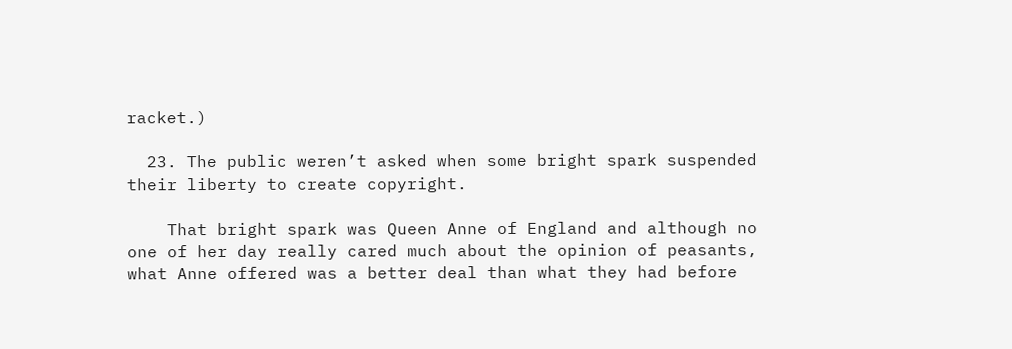racket.)

  23. The public weren’t asked when some bright spark suspended their liberty to create copyright.

    That bright spark was Queen Anne of England and although no one of her day really cared much about the opinion of peasants, what Anne offered was a better deal than what they had before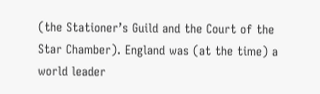(the Stationer’s Guild and the Court of the Star Chamber). England was (at the time) a world leader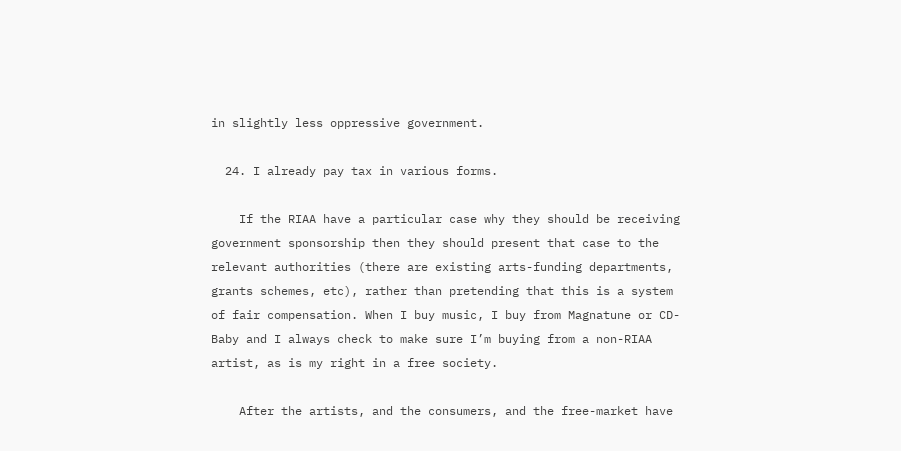in slightly less oppressive government.

  24. I already pay tax in various forms.

    If the RIAA have a particular case why they should be receiving government sponsorship then they should present that case to the relevant authorities (there are existing arts-funding departments, grants schemes, etc), rather than pretending that this is a system of fair compensation. When I buy music, I buy from Magnatune or CD-Baby and I always check to make sure I’m buying from a non-RIAA artist, as is my right in a free society.

    After the artists, and the consumers, and the free-market have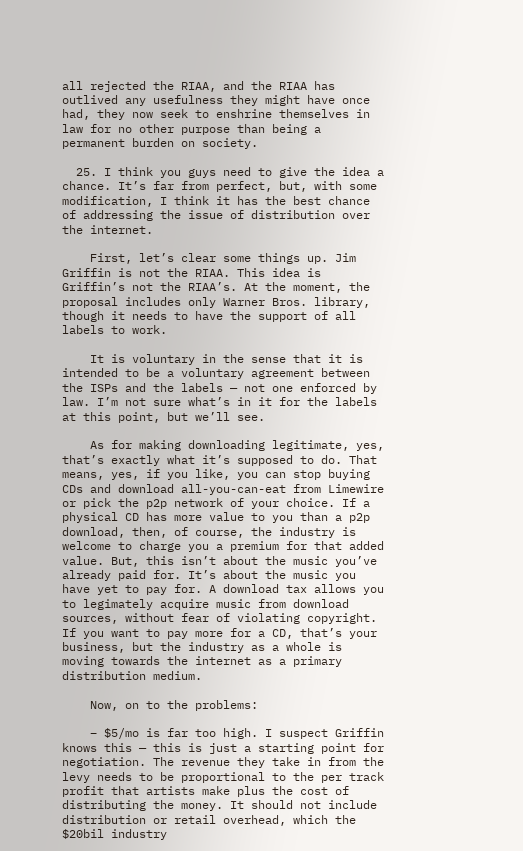all rejected the RIAA, and the RIAA has outlived any usefulness they might have once had, they now seek to enshrine themselves in law for no other purpose than being a permanent burden on society.

  25. I think you guys need to give the idea a chance. It’s far from perfect, but, with some modification, I think it has the best chance of addressing the issue of distribution over the internet.

    First, let’s clear some things up. Jim Griffin is not the RIAA. This idea is Griffin’s not the RIAA’s. At the moment, the proposal includes only Warner Bros. library, though it needs to have the support of all labels to work.

    It is voluntary in the sense that it is intended to be a voluntary agreement between the ISPs and the labels — not one enforced by law. I’m not sure what’s in it for the labels at this point, but we’ll see.

    As for making downloading legitimate, yes, that’s exactly what it’s supposed to do. That means, yes, if you like, you can stop buying CDs and download all-you-can-eat from Limewire or pick the p2p network of your choice. If a physical CD has more value to you than a p2p download, then, of course, the industry is welcome to charge you a premium for that added value. But, this isn’t about the music you’ve already paid for. It’s about the music you have yet to pay for. A download tax allows you to legimately acquire music from download sources, without fear of violating copyright. If you want to pay more for a CD, that’s your business, but the industry as a whole is moving towards the internet as a primary distribution medium.

    Now, on to the problems:

    – $5/mo is far too high. I suspect Griffin knows this — this is just a starting point for negotiation. The revenue they take in from the levy needs to be proportional to the per track profit that artists make plus the cost of distributing the money. It should not include distribution or retail overhead, which the $20bil industry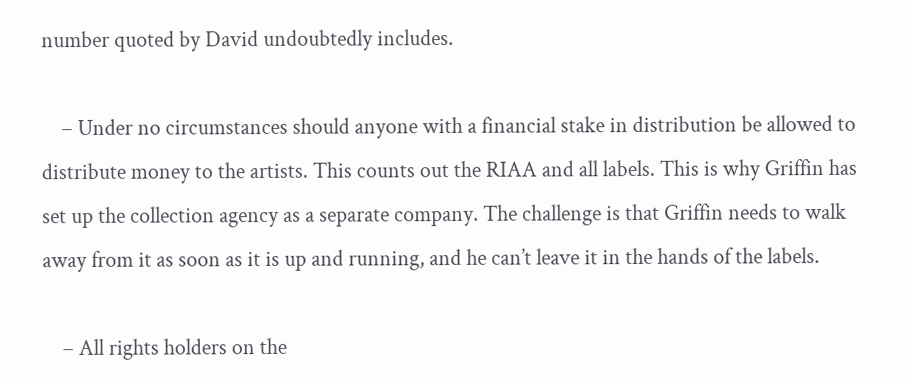number quoted by David undoubtedly includes.

    – Under no circumstances should anyone with a financial stake in distribution be allowed to distribute money to the artists. This counts out the RIAA and all labels. This is why Griffin has set up the collection agency as a separate company. The challenge is that Griffin needs to walk away from it as soon as it is up and running, and he can’t leave it in the hands of the labels.

    – All rights holders on the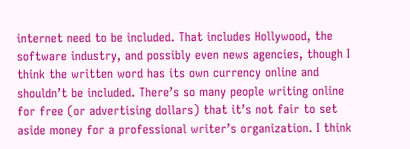internet need to be included. That includes Hollywood, the software industry, and possibly even news agencies, though I think the written word has its own currency online and shouldn’t be included. There’s so many people writing online for free (or advertising dollars) that it’s not fair to set aside money for a professional writer’s organization. I think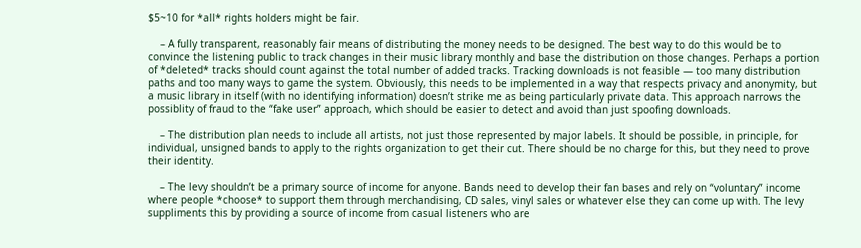$5~10 for *all* rights holders might be fair.

    – A fully transparent, reasonably fair means of distributing the money needs to be designed. The best way to do this would be to convince the listening public to track changes in their music library monthly and base the distribution on those changes. Perhaps a portion of *deleted* tracks should count against the total number of added tracks. Tracking downloads is not feasible — too many distribution paths and too many ways to game the system. Obviously, this needs to be implemented in a way that respects privacy and anonymity, but a music library in itself (with no identifying information) doesn’t strike me as being particularly private data. This approach narrows the possiblity of fraud to the “fake user” approach, which should be easier to detect and avoid than just spoofing downloads.

    – The distribution plan needs to include all artists, not just those represented by major labels. It should be possible, in principle, for individual, unsigned bands to apply to the rights organization to get their cut. There should be no charge for this, but they need to prove their identity.

    – The levy shouldn’t be a primary source of income for anyone. Bands need to develop their fan bases and rely on “voluntary” income where people *choose* to support them through merchandising, CD sales, vinyl sales or whatever else they can come up with. The levy suppliments this by providing a source of income from casual listeners who are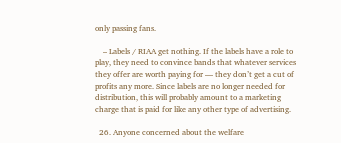only passing fans.

    – Labels / RIAA get nothing. If the labels have a role to play, they need to convince bands that whatever services they offer are worth paying for — they don’t get a cut of profits any more. Since labels are no longer needed for distribution, this will probably amount to a marketing charge that is paid for like any other type of advertising.

  26. Anyone concerned about the welfare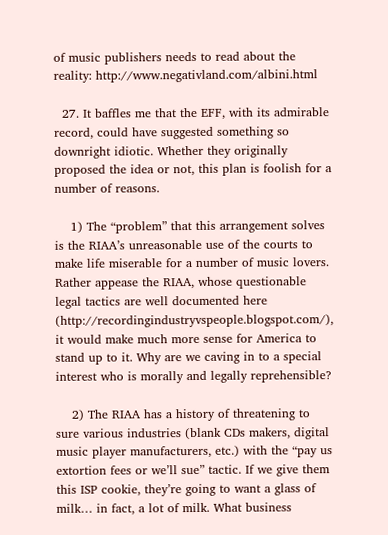of music publishers needs to read about the reality: http://www.negativland.com/albini.html

  27. It baffles me that the EFF, with its admirable record, could have suggested something so downright idiotic. Whether they originally proposed the idea or not, this plan is foolish for a number of reasons.

    1) The “problem” that this arrangement solves is the RIAA’s unreasonable use of the courts to make life miserable for a number of music lovers. Rather appease the RIAA, whose questionable legal tactics are well documented here (http://recordingindustryvspeople.blogspot.com/), it would make much more sense for America to stand up to it. Why are we caving in to a special interest who is morally and legally reprehensible?

    2) The RIAA has a history of threatening to sure various industries (blank CDs makers, digital music player manufacturers, etc.) with the “pay us extortion fees or we’ll sue” tactic. If we give them this ISP cookie, they’re going to want a glass of milk… in fact, a lot of milk. What business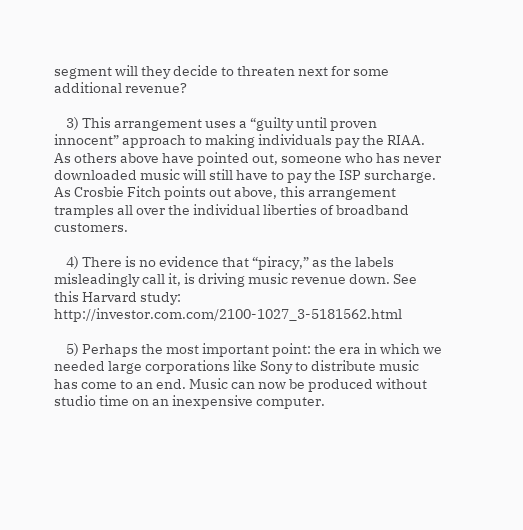segment will they decide to threaten next for some additional revenue?

    3) This arrangement uses a “guilty until proven innocent” approach to making individuals pay the RIAA. As others above have pointed out, someone who has never downloaded music will still have to pay the ISP surcharge. As Crosbie Fitch points out above, this arrangement tramples all over the individual liberties of broadband customers.

    4) There is no evidence that “piracy,” as the labels misleadingly call it, is driving music revenue down. See this Harvard study: http://investor.com.com/2100-1027_3-5181562.html

    5) Perhaps the most important point: the era in which we needed large corporations like Sony to distribute music has come to an end. Music can now be produced without studio time on an inexpensive computer.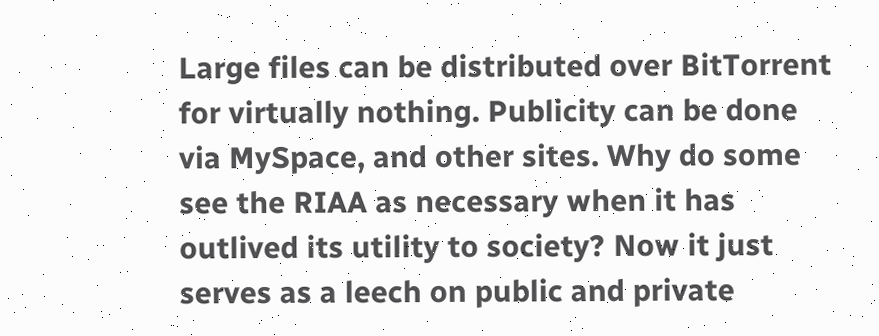Large files can be distributed over BitTorrent for virtually nothing. Publicity can be done via MySpace, and other sites. Why do some see the RIAA as necessary when it has outlived its utility to society? Now it just serves as a leech on public and private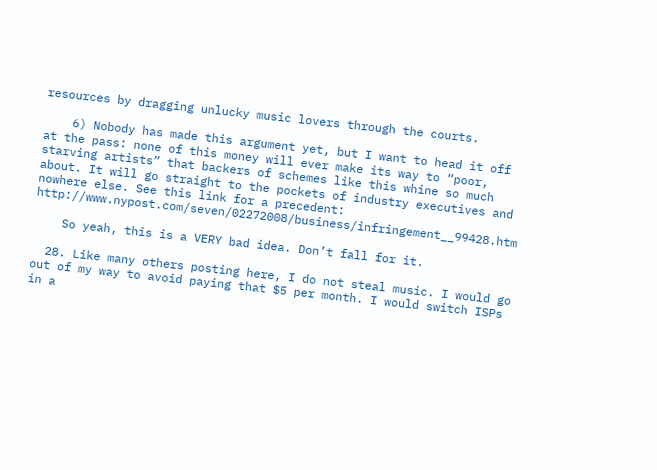resources by dragging unlucky music lovers through the courts.

    6) Nobody has made this argument yet, but I want to head it off at the pass: none of this money will ever make its way to “poor, starving artists” that backers of schemes like this whine so much about. It will go straight to the pockets of industry executives and nowhere else. See this link for a precedent: http://www.nypost.com/seven/02272008/business/infringement__99428.htm

    So yeah, this is a VERY bad idea. Don’t fall for it.

  28. Like many others posting here, I do not steal music. I would go out of my way to avoid paying that $5 per month. I would switch ISPs in a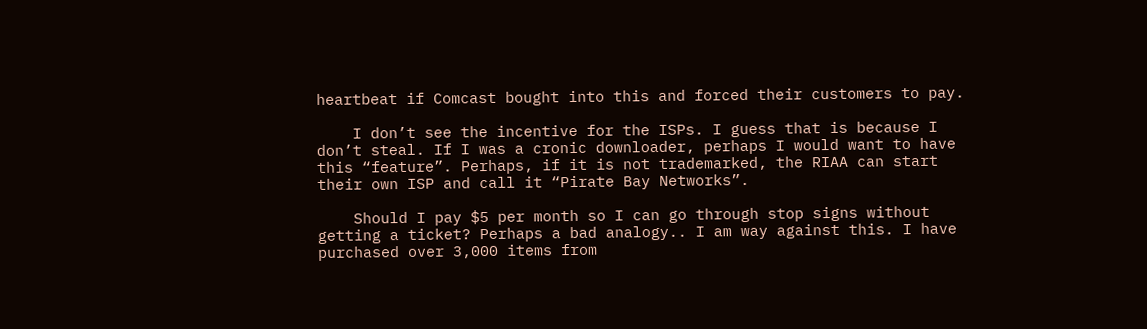heartbeat if Comcast bought into this and forced their customers to pay.

    I don’t see the incentive for the ISPs. I guess that is because I don’t steal. If I was a cronic downloader, perhaps I would want to have this “feature”. Perhaps, if it is not trademarked, the RIAA can start their own ISP and call it “Pirate Bay Networks”.

    Should I pay $5 per month so I can go through stop signs without getting a ticket? Perhaps a bad analogy.. I am way against this. I have purchased over 3,000 items from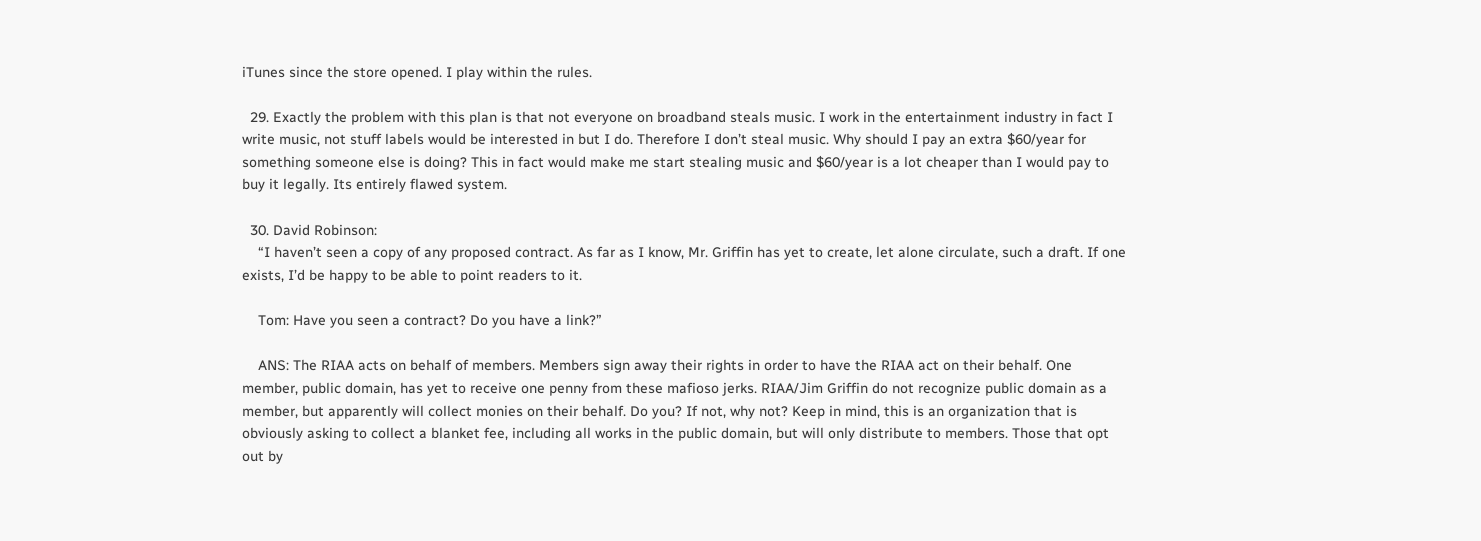iTunes since the store opened. I play within the rules.

  29. Exactly the problem with this plan is that not everyone on broadband steals music. I work in the entertainment industry in fact I write music, not stuff labels would be interested in but I do. Therefore I don’t steal music. Why should I pay an extra $60/year for something someone else is doing? This in fact would make me start stealing music and $60/year is a lot cheaper than I would pay to buy it legally. Its entirely flawed system.

  30. David Robinson:
    “I haven’t seen a copy of any proposed contract. As far as I know, Mr. Griffin has yet to create, let alone circulate, such a draft. If one exists, I’d be happy to be able to point readers to it.

    Tom: Have you seen a contract? Do you have a link?”

    ANS: The RIAA acts on behalf of members. Members sign away their rights in order to have the RIAA act on their behalf. One member, public domain, has yet to receive one penny from these mafioso jerks. RIAA/Jim Griffin do not recognize public domain as a member, but apparently will collect monies on their behalf. Do you? If not, why not? Keep in mind, this is an organization that is obviously asking to collect a blanket fee, including all works in the public domain, but will only distribute to members. Those that opt out by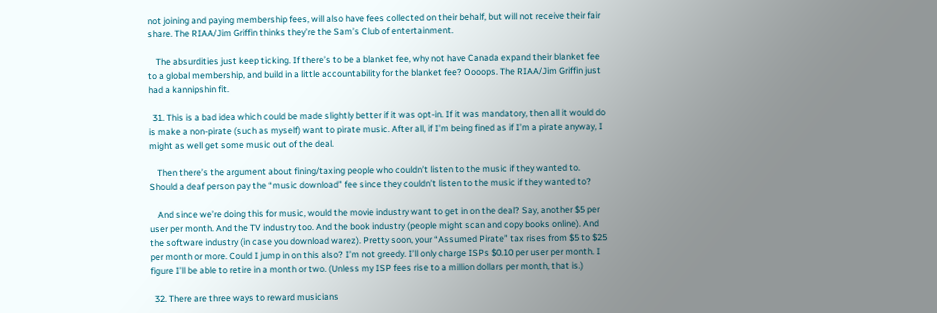not joining and paying membership fees, will also have fees collected on their behalf, but will not receive their fair share. The RIAA/Jim Griffin thinks they’re the Sam’s Club of entertainment.

    The absurdities just keep ticking. If there’s to be a blanket fee, why not have Canada expand their blanket fee to a global membership, and build in a little accountability for the blanket fee? Oooops. The RIAA/Jim Griffin just had a kannipshin fit.

  31. This is a bad idea which could be made slightly better if it was opt-in. If it was mandatory, then all it would do is make a non-pirate (such as myself) want to pirate music. After all, if I’m being fined as if I’m a pirate anyway, I might as well get some music out of the deal.

    Then there’s the argument about fining/taxing people who couldn’t listen to the music if they wanted to. Should a deaf person pay the “music download” fee since they couldn’t listen to the music if they wanted to?

    And since we’re doing this for music, would the movie industry want to get in on the deal? Say, another $5 per user per month. And the TV industry too. And the book industry (people might scan and copy books online). And the software industry (in case you download warez). Pretty soon, your “Assumed Pirate” tax rises from $5 to $25 per month or more. Could I jump in on this also? I’m not greedy. I’ll only charge ISPs $0.10 per user per month. I figure I’ll be able to retire in a month or two. (Unless my ISP fees rise to a million dollars per month, that is.)

  32. There are three ways to reward musicians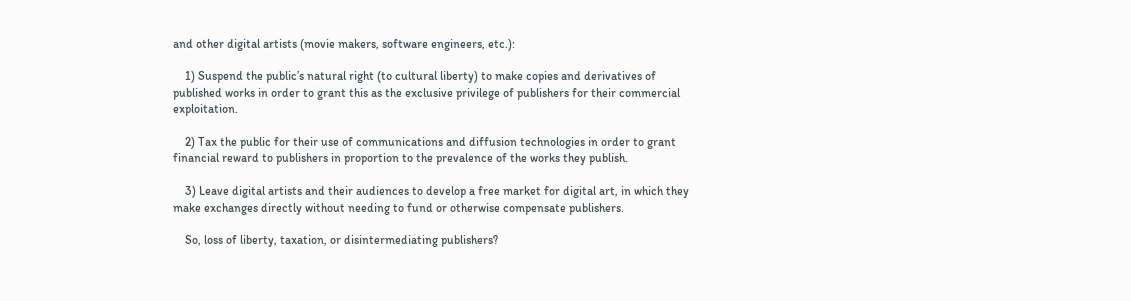and other digital artists (movie makers, software engineers, etc.):

    1) Suspend the public’s natural right (to cultural liberty) to make copies and derivatives of published works in order to grant this as the exclusive privilege of publishers for their commercial exploitation.

    2) Tax the public for their use of communications and diffusion technologies in order to grant financial reward to publishers in proportion to the prevalence of the works they publish.

    3) Leave digital artists and their audiences to develop a free market for digital art, in which they make exchanges directly without needing to fund or otherwise compensate publishers.

    So, loss of liberty, taxation, or disintermediating publishers?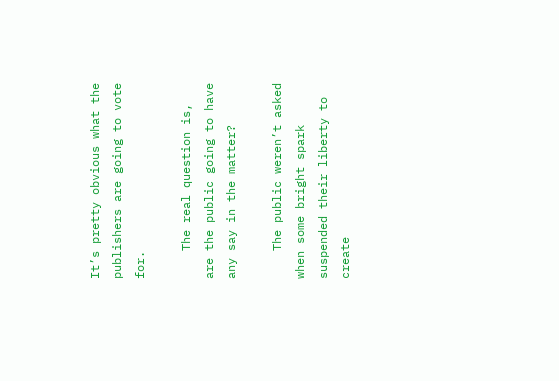It’s pretty obvious what the publishers are going to vote for.

    The real question is, are the public going to have any say in the matter?

    The public weren’t asked when some bright spark suspended their liberty to create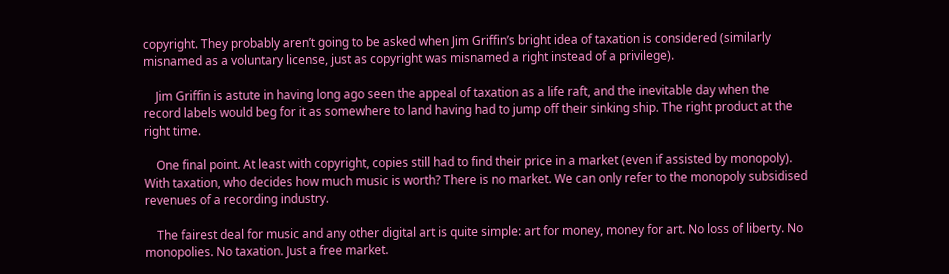copyright. They probably aren’t going to be asked when Jim Griffin’s bright idea of taxation is considered (similarly misnamed as a voluntary license, just as copyright was misnamed a right instead of a privilege).

    Jim Griffin is astute in having long ago seen the appeal of taxation as a life raft, and the inevitable day when the record labels would beg for it as somewhere to land having had to jump off their sinking ship. The right product at the right time.

    One final point. At least with copyright, copies still had to find their price in a market (even if assisted by monopoly). With taxation, who decides how much music is worth? There is no market. We can only refer to the monopoly subsidised revenues of a recording industry.

    The fairest deal for music and any other digital art is quite simple: art for money, money for art. No loss of liberty. No monopolies. No taxation. Just a free market.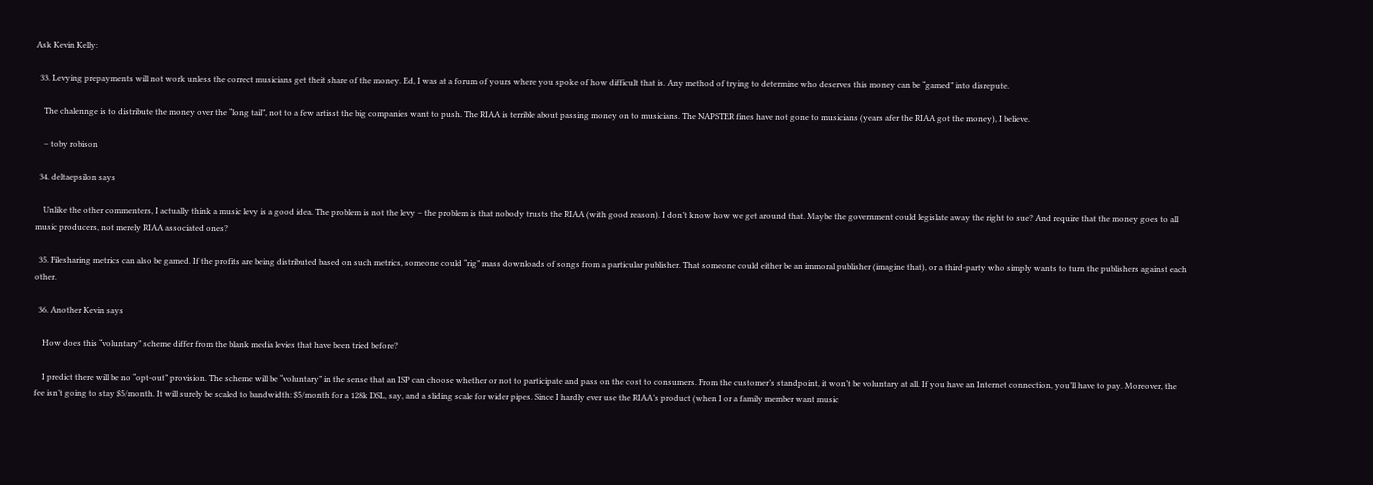Ask Kevin Kelly:

  33. Levying prepayments will not work unless the correct musicians get theit share of the money. Ed, I was at a forum of yours where you spoke of how difficult that is. Any method of trying to determine who deserves this money can be “gamed” into disrepute.

    The chalennge is to distribute the money over the “long tail”, not to a few artisst the big companies want to push. The RIAA is terrible about passing money on to musicians. The NAPSTER fines have not gone to musicians (years afer the RIAA got the money), I believe.

    – toby robison

  34. deltaepsilon says

    Unlike the other commenters, I actually think a music levy is a good idea. The problem is not the levy – the problem is that nobody trusts the RIAA (with good reason). I don’t know how we get around that. Maybe the government could legislate away the right to sue? And require that the money goes to all music producers, not merely RIAA associated ones?

  35. Filesharing metrics can also be gamed. If the profits are being distributed based on such metrics, someone could “rig” mass downloads of songs from a particular publisher. That someone could either be an immoral publisher (imagine that), or a third-party who simply wants to turn the publishers against each other.

  36. Another Kevin says

    How does this “voluntary” scheme differ from the blank media levies that have been tried before?

    I predict there will be no “opt-out” provision. The scheme will be “voluntary” in the sense that an ISP can choose whether or not to participate and pass on the cost to consumers. From the customer’s standpoint, it won’t be voluntary at all. If you have an Internet connection, you’ll have to pay. Moreover, the fee isn’t going to stay $5/month. It will surely be scaled to bandwidth: $5/month for a 128k DSL, say, and a sliding scale for wider pipes. Since I hardly ever use the RIAA’s product (when I or a family member want music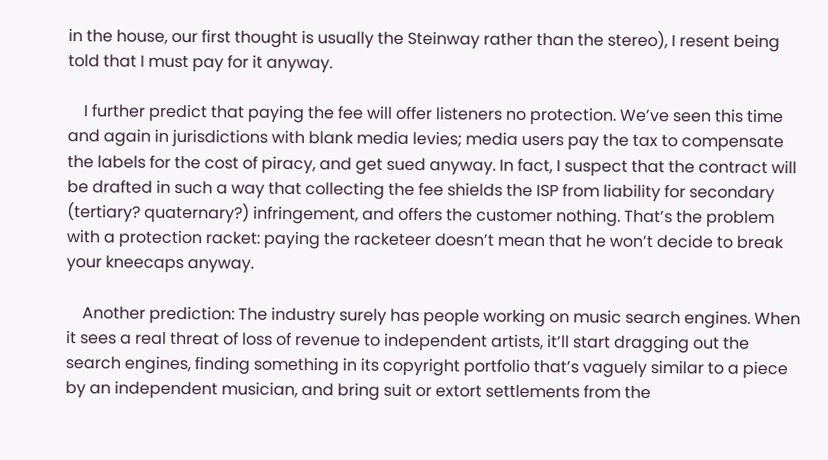in the house, our first thought is usually the Steinway rather than the stereo), I resent being told that I must pay for it anyway.

    I further predict that paying the fee will offer listeners no protection. We’ve seen this time and again in jurisdictions with blank media levies; media users pay the tax to compensate the labels for the cost of piracy, and get sued anyway. In fact, I suspect that the contract will be drafted in such a way that collecting the fee shields the ISP from liability for secondary (tertiary? quaternary?) infringement, and offers the customer nothing. That’s the problem with a protection racket: paying the racketeer doesn’t mean that he won’t decide to break your kneecaps anyway.

    Another prediction: The industry surely has people working on music search engines. When it sees a real threat of loss of revenue to independent artists, it’ll start dragging out the search engines, finding something in its copyright portfolio that’s vaguely similar to a piece by an independent musician, and bring suit or extort settlements from the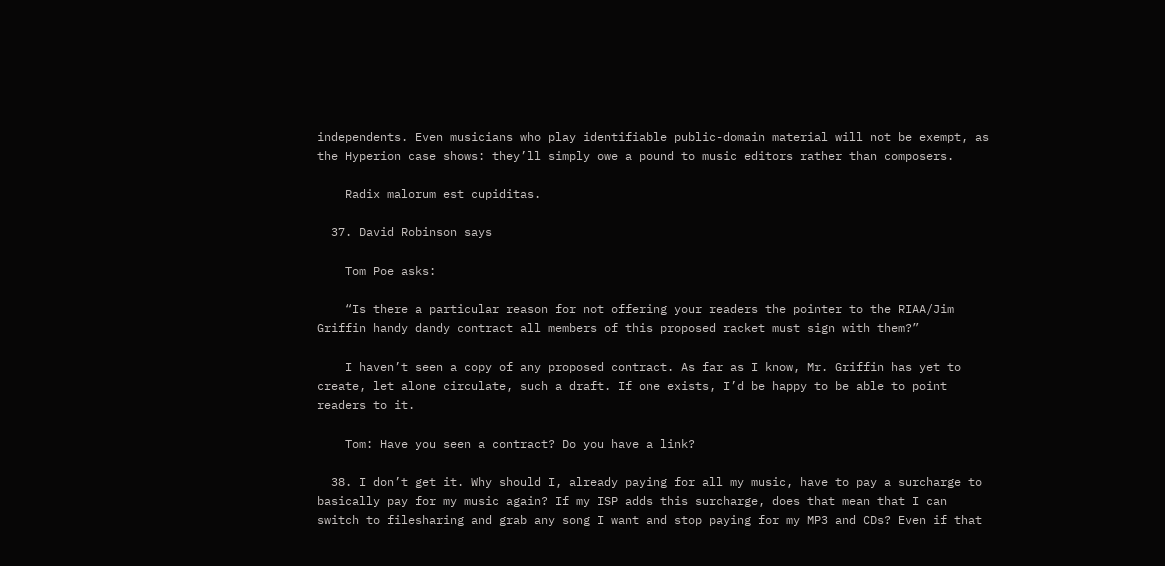independents. Even musicians who play identifiable public-domain material will not be exempt, as the Hyperion case shows: they’ll simply owe a pound to music editors rather than composers.

    Radix malorum est cupiditas.

  37. David Robinson says

    Tom Poe asks:

    “Is there a particular reason for not offering your readers the pointer to the RIAA/Jim Griffin handy dandy contract all members of this proposed racket must sign with them?”

    I haven’t seen a copy of any proposed contract. As far as I know, Mr. Griffin has yet to create, let alone circulate, such a draft. If one exists, I’d be happy to be able to point readers to it.

    Tom: Have you seen a contract? Do you have a link?

  38. I don’t get it. Why should I, already paying for all my music, have to pay a surcharge to basically pay for my music again? If my ISP adds this surcharge, does that mean that I can switch to filesharing and grab any song I want and stop paying for my MP3 and CDs? Even if that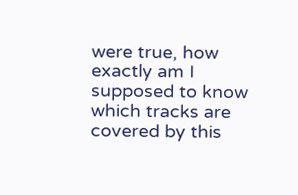were true, how exactly am I supposed to know which tracks are covered by this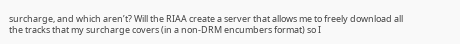surcharge, and which aren’t? Will the RIAA create a server that allows me to freely download all the tracks that my surcharge covers (in a non-DRM encumbers format) so I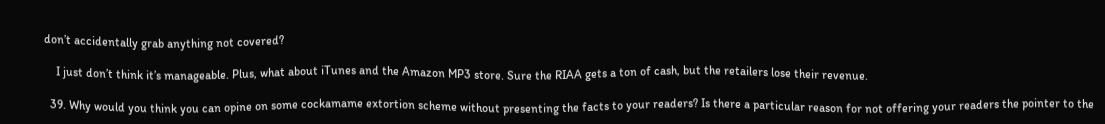don’t accidentally grab anything not covered?

    I just don’t think it’s manageable. Plus, what about iTunes and the Amazon MP3 store. Sure the RIAA gets a ton of cash, but the retailers lose their revenue.

  39. Why would you think you can opine on some cockamame extortion scheme without presenting the facts to your readers? Is there a particular reason for not offering your readers the pointer to the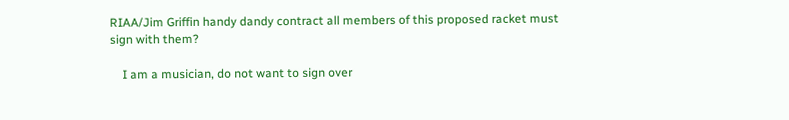RIAA/Jim Griffin handy dandy contract all members of this proposed racket must sign with them?

    I am a musician, do not want to sign over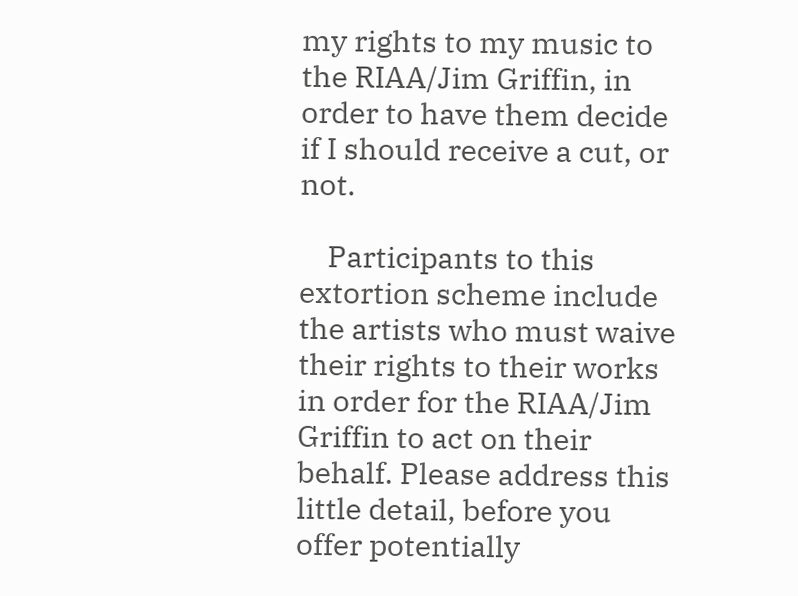my rights to my music to the RIAA/Jim Griffin, in order to have them decide if I should receive a cut, or not.

    Participants to this extortion scheme include the artists who must waive their rights to their works in order for the RIAA/Jim Griffin to act on their behalf. Please address this little detail, before you offer potentially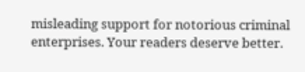misleading support for notorious criminal enterprises. Your readers deserve better.